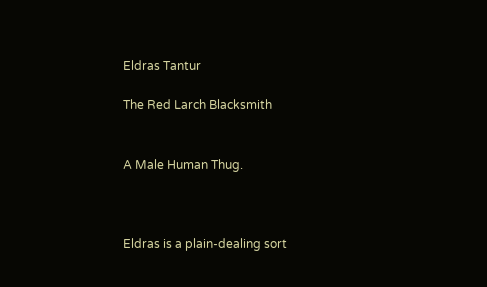Eldras Tantur

The Red Larch Blacksmith


A Male Human Thug.



Eldras is a plain-dealing sort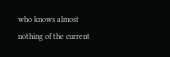who knows almost nothing of the current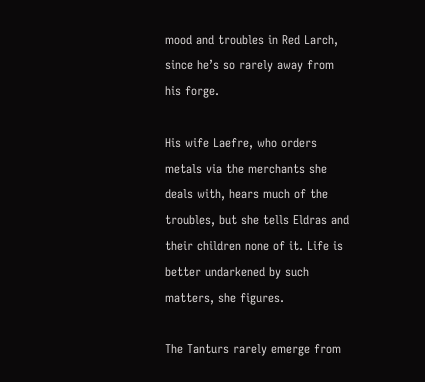mood and troubles in Red Larch, since he’s so rarely away from his forge.

His wife Laefre, who orders metals via the merchants she deals with, hears much of the troubles, but she tells Eldras and their children none of it. Life is better undarkened by such matters, she figures.

The Tanturs rarely emerge from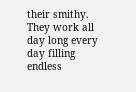their smithy. They work all day long every day filling endless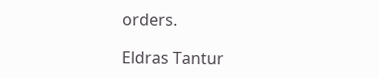orders.

Eldras Tantur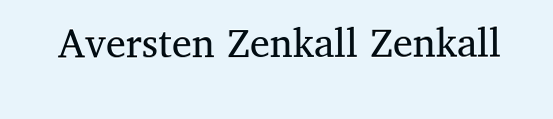Aversten Zenkall Zenkall